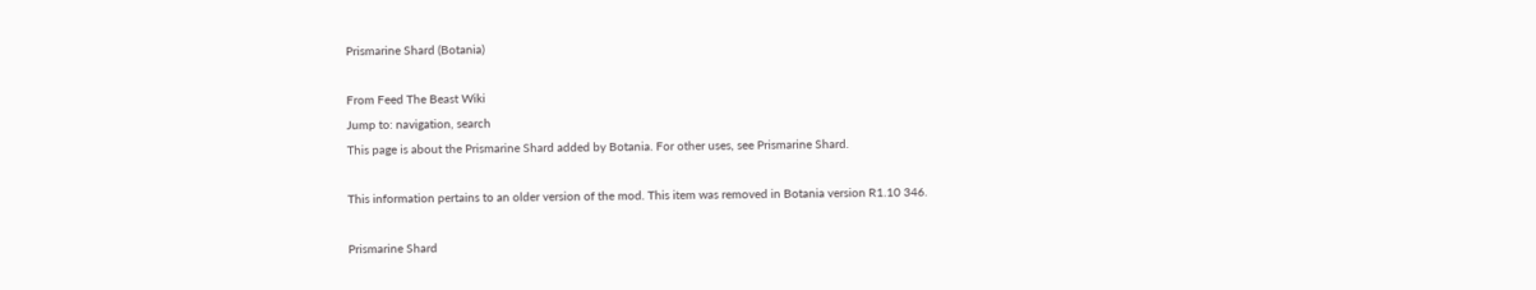Prismarine Shard (Botania)

From Feed The Beast Wiki
Jump to: navigation, search
This page is about the Prismarine Shard added by Botania. For other uses, see Prismarine Shard.

This information pertains to an older version of the mod. This item was removed in Botania version R1.10 346.

Prismarine Shard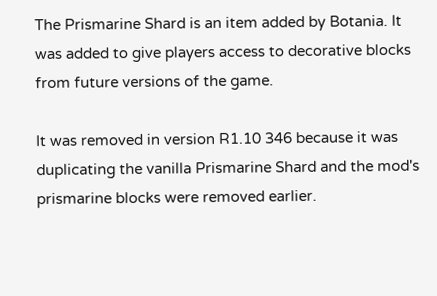The Prismarine Shard is an item added by Botania. It was added to give players access to decorative blocks from future versions of the game.

It was removed in version R1.10 346 because it was duplicating the vanilla Prismarine Shard and the mod's prismarine blocks were removed earlier.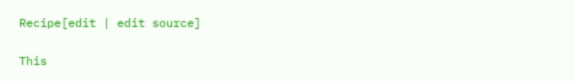Recipe[edit | edit source]

This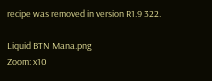recipe was removed in version R1.9 322.

Liquid BTN Mana.png
Zoom: x10